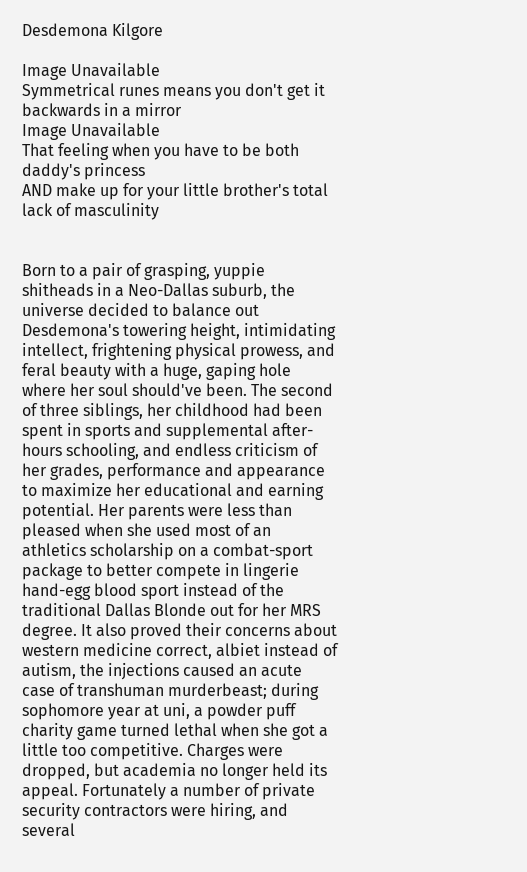Desdemona Kilgore

Image Unavailable
Symmetrical runes means you don't get it backwards in a mirror
Image Unavailable
That feeling when you have to be both daddy's princess
AND make up for your little brother's total lack of masculinity


Born to a pair of grasping, yuppie shitheads in a Neo-Dallas suburb, the universe decided to balance out Desdemona's towering height, intimidating intellect, frightening physical prowess, and feral beauty with a huge, gaping hole where her soul should've been. The second of three siblings, her childhood had been spent in sports and supplemental after-hours schooling, and endless criticism of her grades, performance and appearance to maximize her educational and earning potential. Her parents were less than pleased when she used most of an athletics scholarship on a combat-sport package to better compete in lingerie hand-egg blood sport instead of the traditional Dallas Blonde out for her MRS degree. It also proved their concerns about western medicine correct, albiet instead of autism, the injections caused an acute case of transhuman murderbeast; during sophomore year at uni, a powder puff charity game turned lethal when she got a little too competitive. Charges were dropped, but academia no longer held its appeal. Fortunately a number of private security contractors were hiring, and several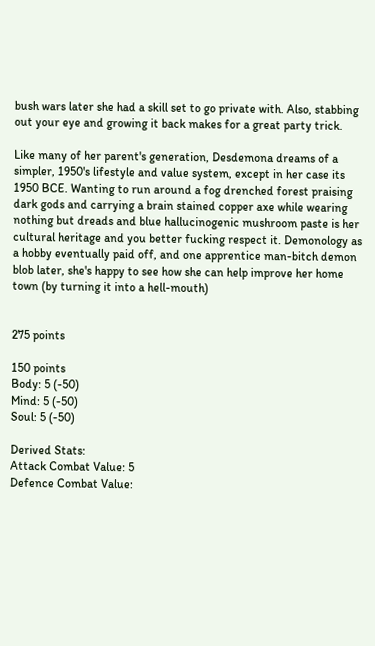bush wars later she had a skill set to go private with. Also, stabbing out your eye and growing it back makes for a great party trick.

Like many of her parent's generation, Desdemona dreams of a simpler, 1950's lifestyle and value system, except in her case its 1950 BCE. Wanting to run around a fog drenched forest praising dark gods and carrying a brain stained copper axe while wearing nothing but dreads and blue hallucinogenic mushroom paste is her cultural heritage and you better fucking respect it. Demonology as a hobby eventually paid off, and one apprentice man-bitch demon blob later, she's happy to see how she can help improve her home town (by turning it into a hell-mouth)


275 points

150 points
Body: 5 (-50)
Mind: 5 (-50)
Soul: 5 (-50)

Derived Stats:
Attack Combat Value: 5
Defence Combat Value: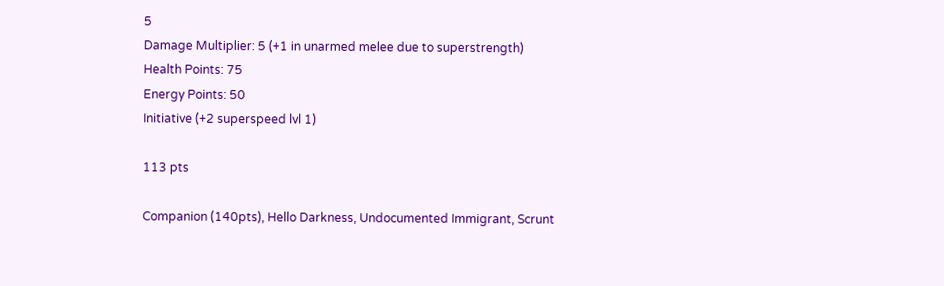5
Damage Multiplier: 5 (+1 in unarmed melee due to superstrength)
Health Points: 75
Energy Points: 50
Initiative (+2 superspeed lvl 1)

113 pts

Companion (140pts), Hello Darkness, Undocumented Immigrant, Scrunt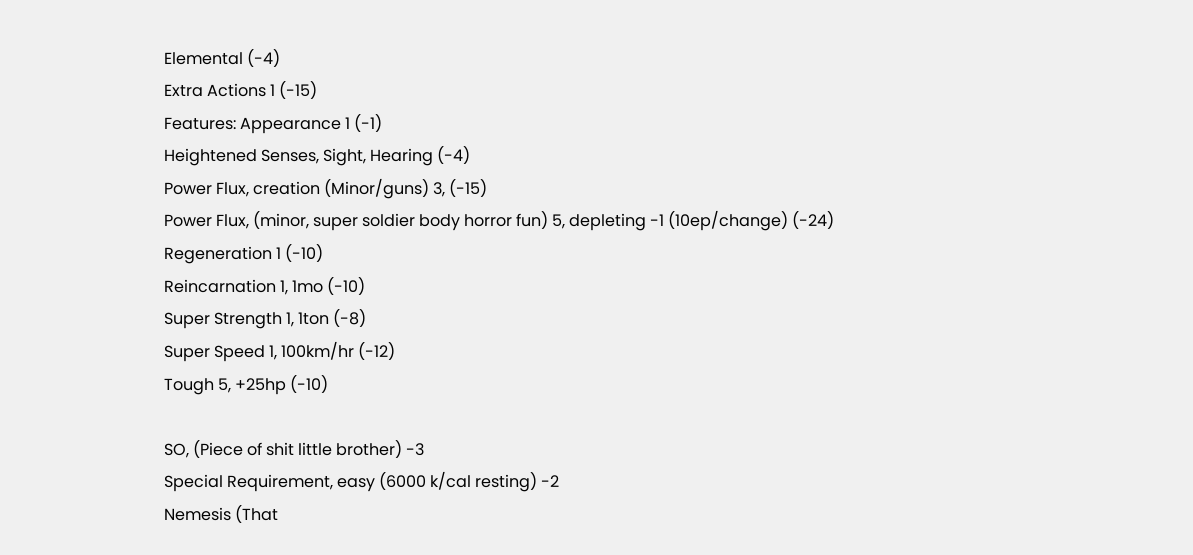Elemental (-4)
Extra Actions 1 (-15)
Features: Appearance 1 (-1)
Heightened Senses, Sight, Hearing (-4)
Power Flux, creation (Minor/guns) 3, (-15)
Power Flux, (minor, super soldier body horror fun) 5, depleting -1 (10ep/change) (-24)
Regeneration 1 (-10)
Reincarnation 1, 1mo (-10)
Super Strength 1, 1ton (-8)
Super Speed 1, 100km/hr (-12)
Tough 5, +25hp (-10)

SO, (Piece of shit little brother) -3
Special Requirement, easy (6000 k/cal resting) -2
Nemesis (That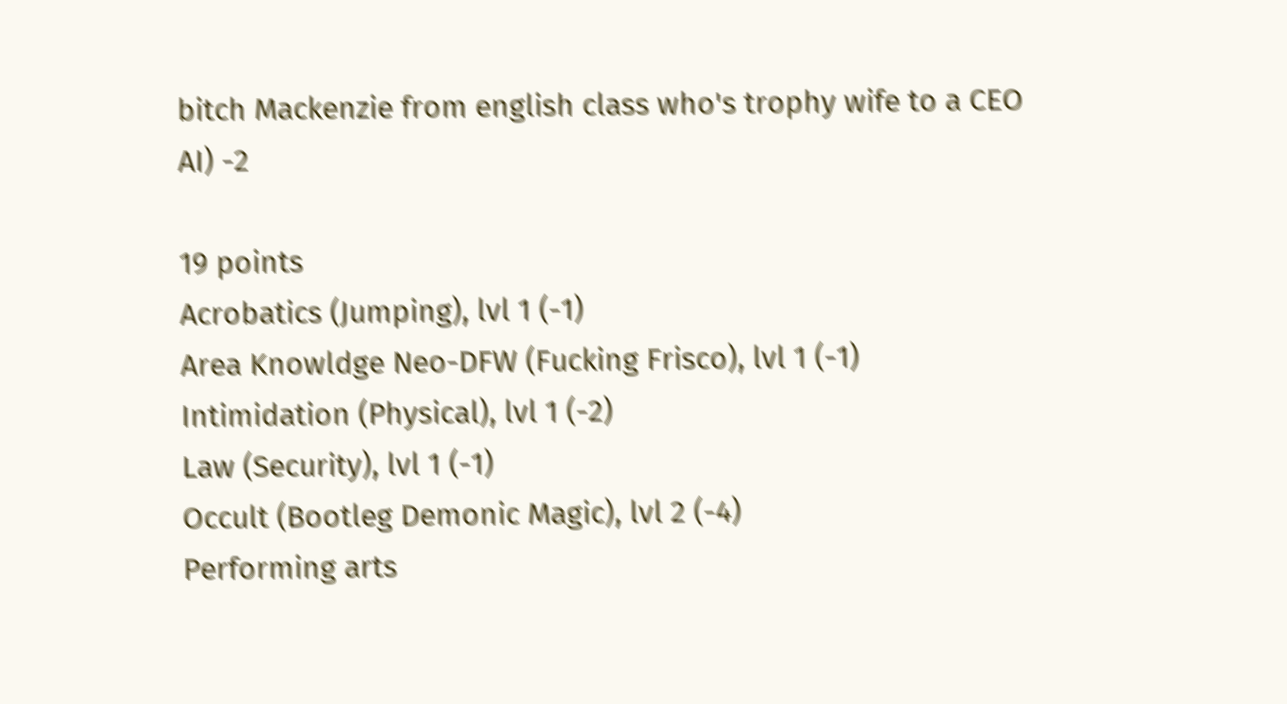bitch Mackenzie from english class who's trophy wife to a CEO AI) -2

19 points
Acrobatics (Jumping), lvl 1 (-1)
Area Knowldge Neo-DFW (Fucking Frisco), lvl 1 (-1)
Intimidation (Physical), lvl 1 (-2)
Law (Security), lvl 1 (-1)
Occult (Bootleg Demonic Magic), lvl 2 (-4)
Performing arts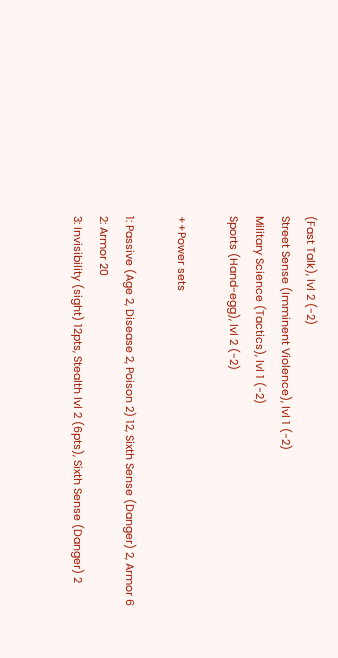(Fast Talk), lvl 2 (-2)
Street Sense (Imminent Violence), lvl 1 (-2)
Military Science (Tactics), lvl 1 (-2)
Sports (Hand-egg), lvl 2 (-2)

++Power sets

1: Passive (Age 2, Disease 2, Poison 2) 12, Sixth Sense (Danger) 2, Armor 6
2: Armor 20
3: Invisibility (sight) 12pts, Stealth lvl 2 (6pts), Sixth Sense (Danger) 2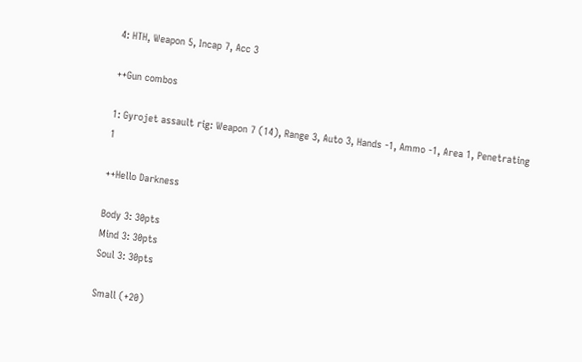4: HTH, Weapon 5, Incap 7, Acc 3

++Gun combos

1: Gyrojet assault rig: Weapon 7 (14), Range 3, Auto 3, Hands -1, Ammo -1, Area 1, Penetrating 1

++Hello Darkness

Body 3: 30pts
Mind 3: 30pts
Soul 3: 30pts

Small (+20)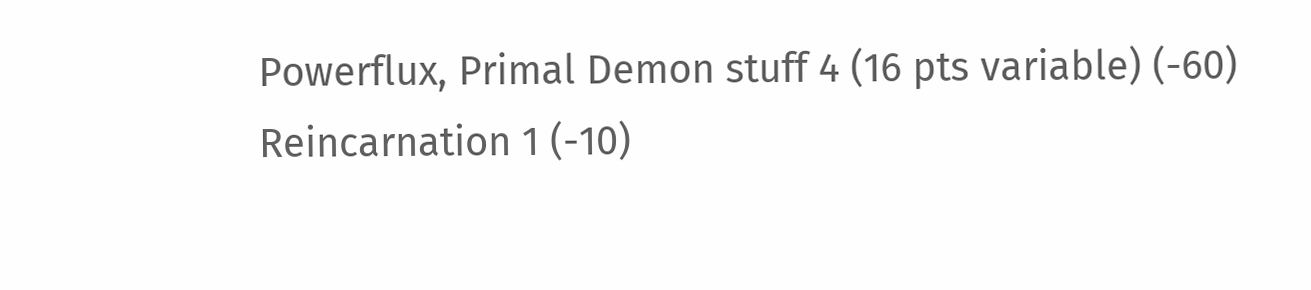Powerflux, Primal Demon stuff 4 (16 pts variable) (-60)
Reincarnation 1 (-10)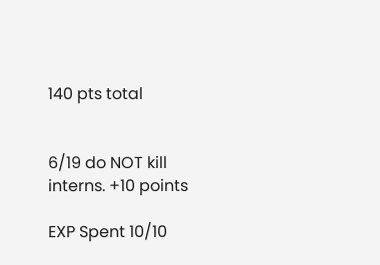140 pts total


6/19 do NOT kill interns. +10 points

EXP Spent 10/10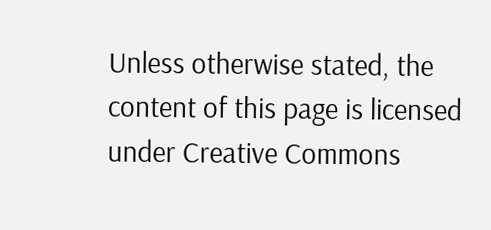Unless otherwise stated, the content of this page is licensed under Creative Commons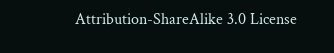Attribution-ShareAlike 3.0 License